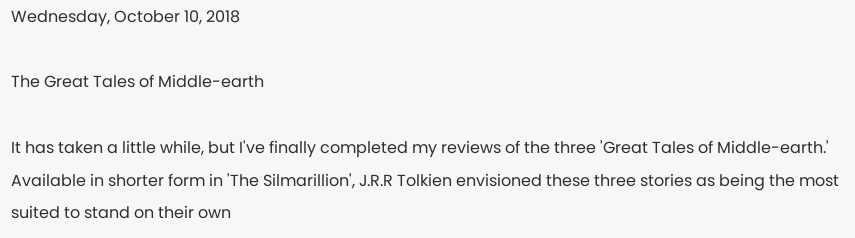Wednesday, October 10, 2018

The Great Tales of Middle-earth

It has taken a little while, but I've finally completed my reviews of the three 'Great Tales of Middle-earth.' Available in shorter form in 'The Silmarillion', J.R.R Tolkien envisioned these three stories as being the most suited to stand on their own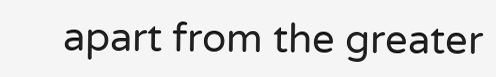apart from the greater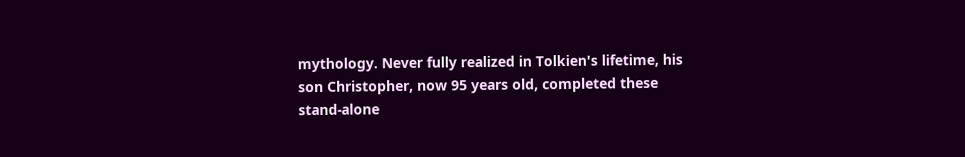mythology. Never fully realized in Tolkien's lifetime, his son Christopher, now 95 years old, completed these stand-alone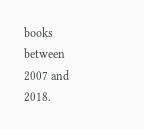books between 2007 and 2018.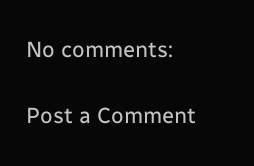No comments:

Post a Comment